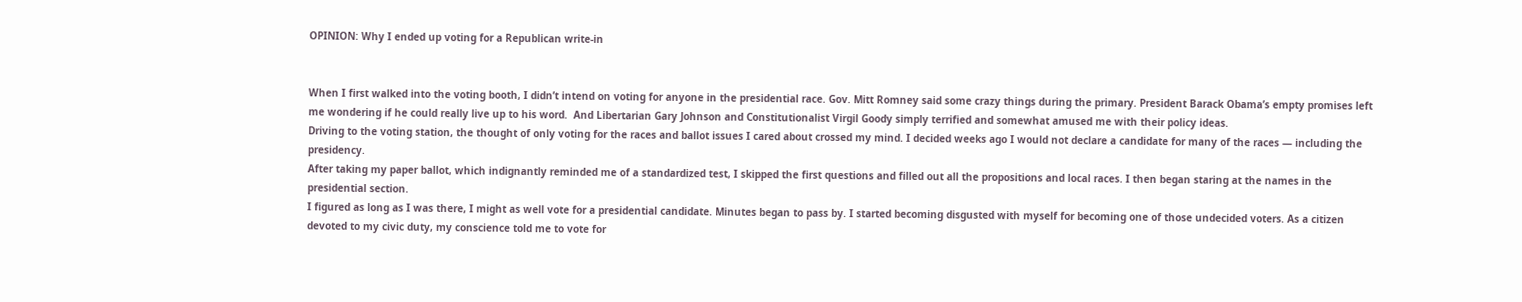OPINION: Why I ended up voting for a Republican write-in


When I first walked into the voting booth, I didn’t intend on voting for anyone in the presidential race. Gov. Mitt Romney said some crazy things during the primary. President Barack Obama’s empty promises left me wondering if he could really live up to his word.  And Libertarian Gary Johnson and Constitutionalist Virgil Goody simply terrified and somewhat amused me with their policy ideas.
Driving to the voting station, the thought of only voting for the races and ballot issues I cared about crossed my mind. I decided weeks ago I would not declare a candidate for many of the races — including the presidency.
After taking my paper ballot, which indignantly reminded me of a standardized test, I skipped the first questions and filled out all the propositions and local races. I then began staring at the names in the presidential section.
I figured as long as I was there, I might as well vote for a presidential candidate. Minutes began to pass by. I started becoming disgusted with myself for becoming one of those undecided voters. As a citizen devoted to my civic duty, my conscience told me to vote for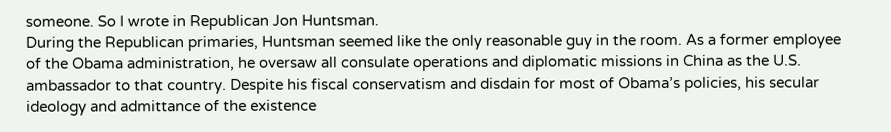someone. So I wrote in Republican Jon Huntsman.
During the Republican primaries, Huntsman seemed like the only reasonable guy in the room. As a former employee of the Obama administration, he oversaw all consulate operations and diplomatic missions in China as the U.S. ambassador to that country. Despite his fiscal conservatism and disdain for most of Obama’s policies, his secular ideology and admittance of the existence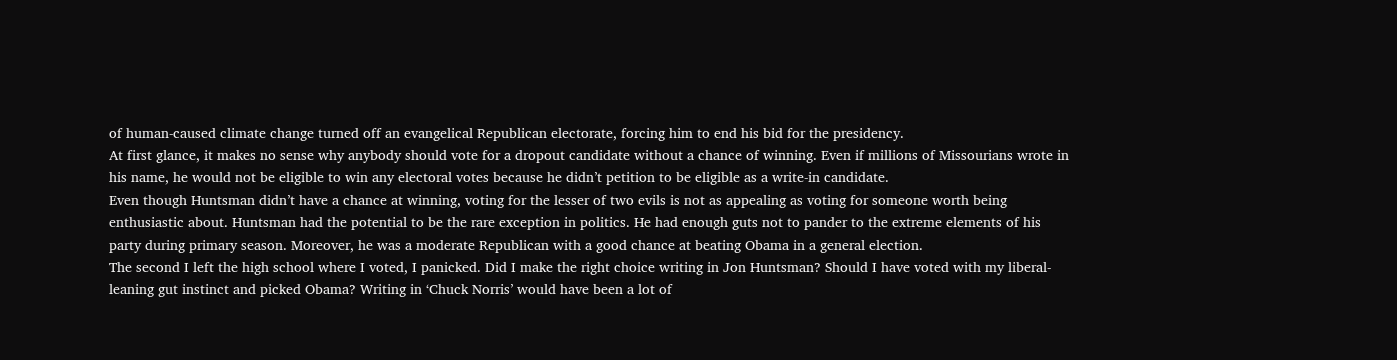of human-caused climate change turned off an evangelical Republican electorate, forcing him to end his bid for the presidency.
At first glance, it makes no sense why anybody should vote for a dropout candidate without a chance of winning. Even if millions of Missourians wrote in his name, he would not be eligible to win any electoral votes because he didn’t petition to be eligible as a write-in candidate.
Even though Huntsman didn’t have a chance at winning, voting for the lesser of two evils is not as appealing as voting for someone worth being enthusiastic about. Huntsman had the potential to be the rare exception in politics. He had enough guts not to pander to the extreme elements of his party during primary season. Moreover, he was a moderate Republican with a good chance at beating Obama in a general election.
The second I left the high school where I voted, I panicked. Did I make the right choice writing in Jon Huntsman? Should I have voted with my liberal-leaning gut instinct and picked Obama? Writing in ‘Chuck Norris’ would have been a lot of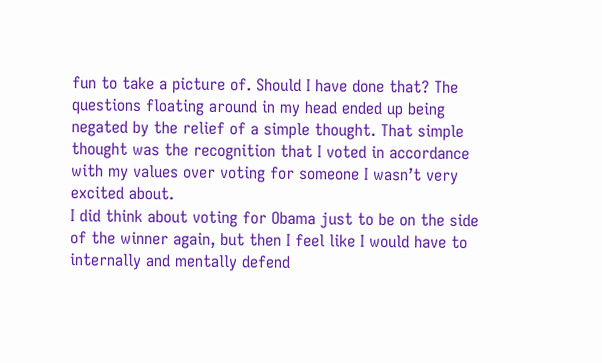fun to take a picture of. Should I have done that? The questions floating around in my head ended up being negated by the relief of a simple thought. That simple thought was the recognition that I voted in accordance with my values over voting for someone I wasn’t very excited about.
I did think about voting for Obama just to be on the side of the winner again, but then I feel like I would have to internally and mentally defend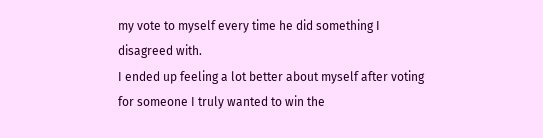my vote to myself every time he did something I disagreed with.
I ended up feeling a lot better about myself after voting for someone I truly wanted to win the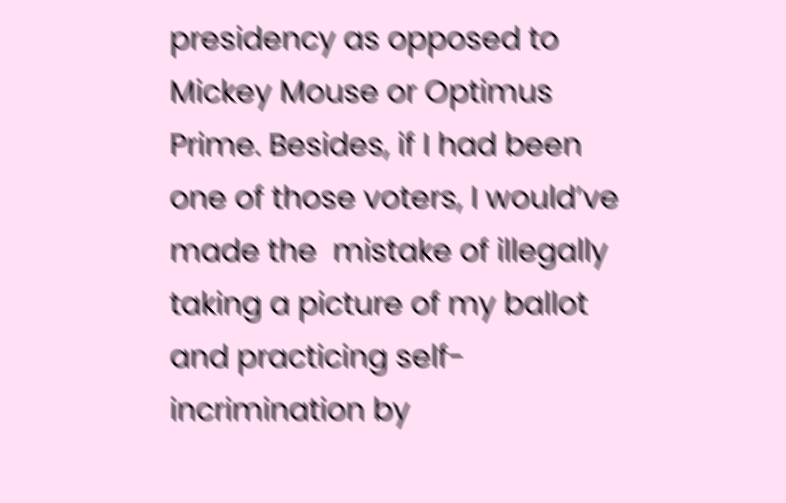presidency as opposed to Mickey Mouse or Optimus Prime. Besides, if I had been one of those voters, I would’ve made the  mistake of illegally taking a picture of my ballot and practicing self-incrimination by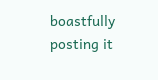boastfully posting it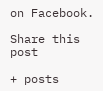on Facebook.

Share this post

+ posts